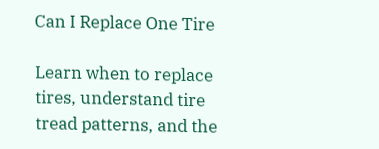Can I Replace One Tire

Learn when to replace tires, understand tire tread patterns, and the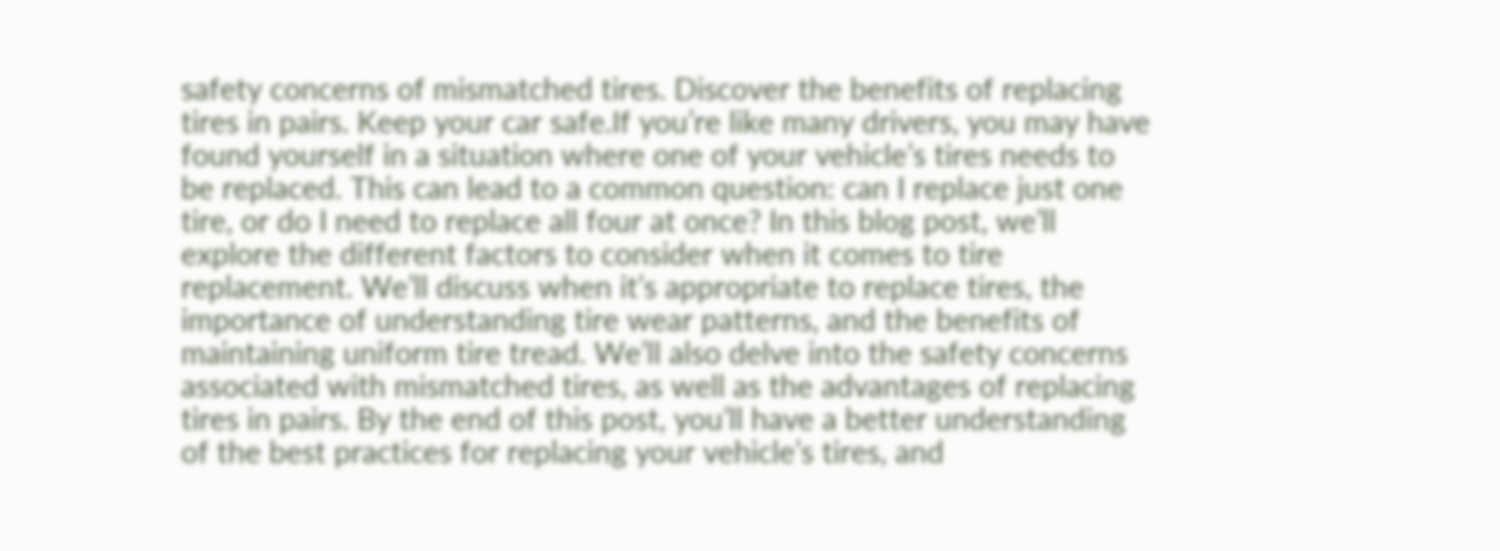safety concerns of mismatched tires. Discover the benefits of replacing tires in pairs. Keep your car safe.If you’re like many drivers, you may have found yourself in a situation where one of your vehicle’s tires needs to be replaced. This can lead to a common question: can I replace just one tire, or do I need to replace all four at once? In this blog post, we’ll explore the different factors to consider when it comes to tire replacement. We’ll discuss when it’s appropriate to replace tires, the importance of understanding tire wear patterns, and the benefits of maintaining uniform tire tread. We’ll also delve into the safety concerns associated with mismatched tires, as well as the advantages of replacing tires in pairs. By the end of this post, you’ll have a better understanding of the best practices for replacing your vehicle’s tires, and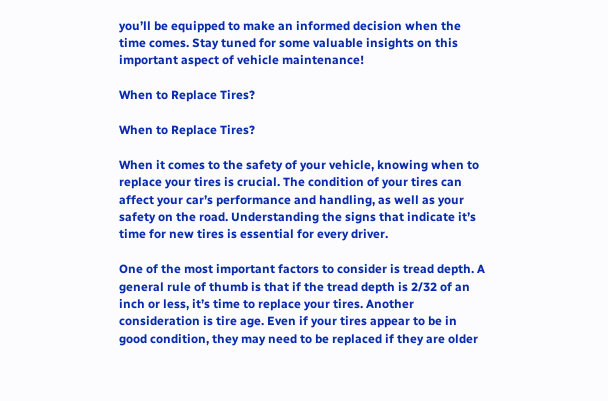you’ll be equipped to make an informed decision when the time comes. Stay tuned for some valuable insights on this important aspect of vehicle maintenance!

When to Replace Tires?

When to Replace Tires?

When it comes to the safety of your vehicle, knowing when to replace your tires is crucial. The condition of your tires can affect your car’s performance and handling, as well as your safety on the road. Understanding the signs that indicate it’s time for new tires is essential for every driver.

One of the most important factors to consider is tread depth. A general rule of thumb is that if the tread depth is 2/32 of an inch or less, it’s time to replace your tires. Another consideration is tire age. Even if your tires appear to be in good condition, they may need to be replaced if they are older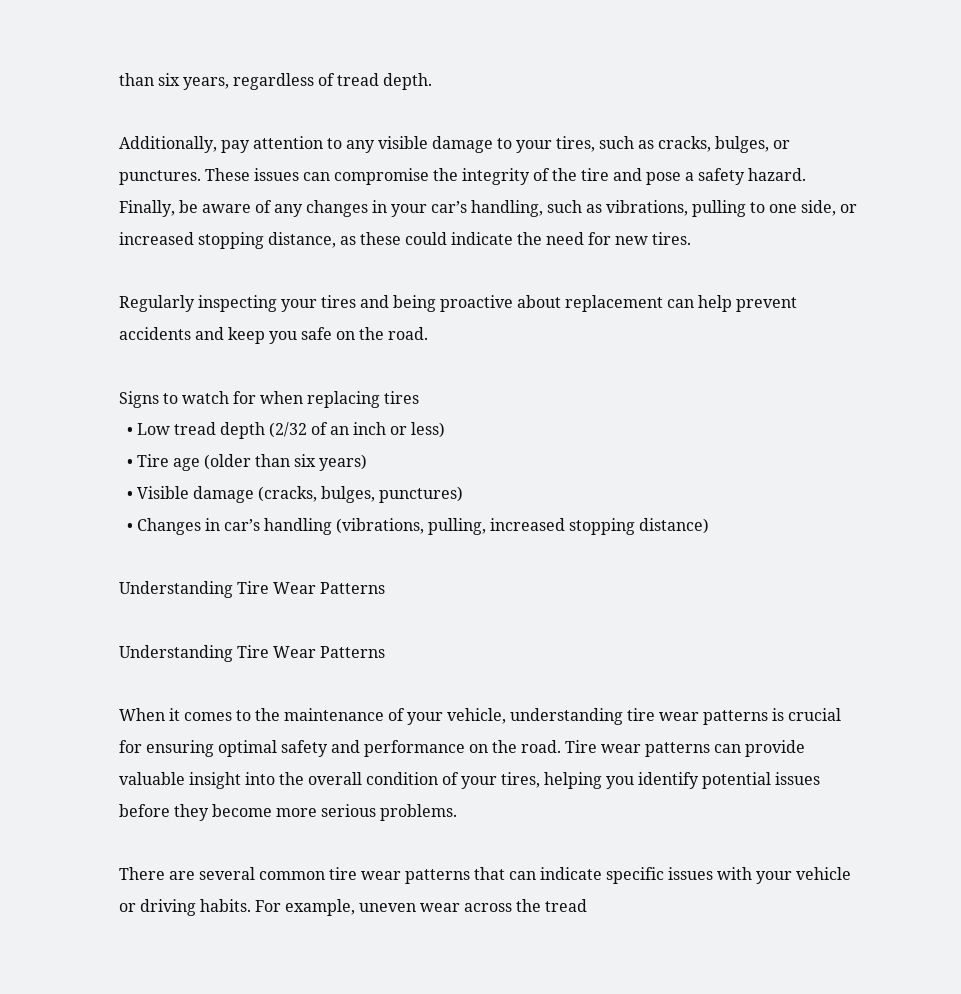than six years, regardless of tread depth.

Additionally, pay attention to any visible damage to your tires, such as cracks, bulges, or punctures. These issues can compromise the integrity of the tire and pose a safety hazard. Finally, be aware of any changes in your car’s handling, such as vibrations, pulling to one side, or increased stopping distance, as these could indicate the need for new tires.

Regularly inspecting your tires and being proactive about replacement can help prevent accidents and keep you safe on the road.

Signs to watch for when replacing tires
  • Low tread depth (2/32 of an inch or less)
  • Tire age (older than six years)
  • Visible damage (cracks, bulges, punctures)
  • Changes in car’s handling (vibrations, pulling, increased stopping distance)

Understanding Tire Wear Patterns

Understanding Tire Wear Patterns

When it comes to the maintenance of your vehicle, understanding tire wear patterns is crucial for ensuring optimal safety and performance on the road. Tire wear patterns can provide valuable insight into the overall condition of your tires, helping you identify potential issues before they become more serious problems.

There are several common tire wear patterns that can indicate specific issues with your vehicle or driving habits. For example, uneven wear across the tread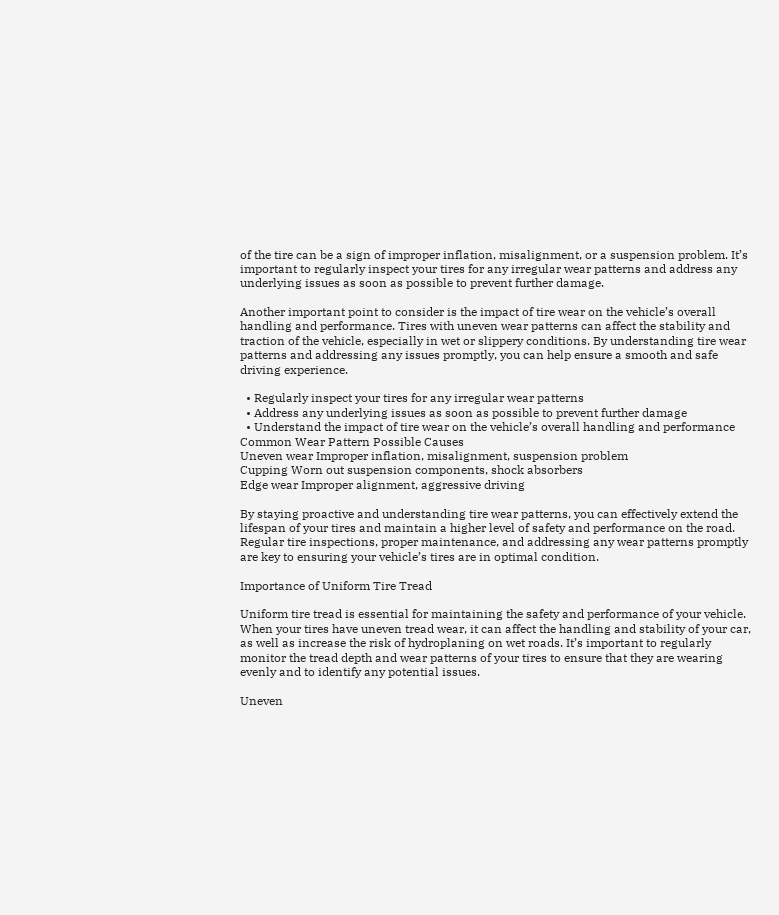of the tire can be a sign of improper inflation, misalignment, or a suspension problem. It’s important to regularly inspect your tires for any irregular wear patterns and address any underlying issues as soon as possible to prevent further damage.

Another important point to consider is the impact of tire wear on the vehicle’s overall handling and performance. Tires with uneven wear patterns can affect the stability and traction of the vehicle, especially in wet or slippery conditions. By understanding tire wear patterns and addressing any issues promptly, you can help ensure a smooth and safe driving experience.

  • Regularly inspect your tires for any irregular wear patterns
  • Address any underlying issues as soon as possible to prevent further damage
  • Understand the impact of tire wear on the vehicle’s overall handling and performance
Common Wear Pattern Possible Causes
Uneven wear Improper inflation, misalignment, suspension problem
Cupping Worn out suspension components, shock absorbers
Edge wear Improper alignment, aggressive driving

By staying proactive and understanding tire wear patterns, you can effectively extend the lifespan of your tires and maintain a higher level of safety and performance on the road. Regular tire inspections, proper maintenance, and addressing any wear patterns promptly are key to ensuring your vehicle’s tires are in optimal condition.

Importance of Uniform Tire Tread

Uniform tire tread is essential for maintaining the safety and performance of your vehicle. When your tires have uneven tread wear, it can affect the handling and stability of your car, as well as increase the risk of hydroplaning on wet roads. It’s important to regularly monitor the tread depth and wear patterns of your tires to ensure that they are wearing evenly and to identify any potential issues.

Uneven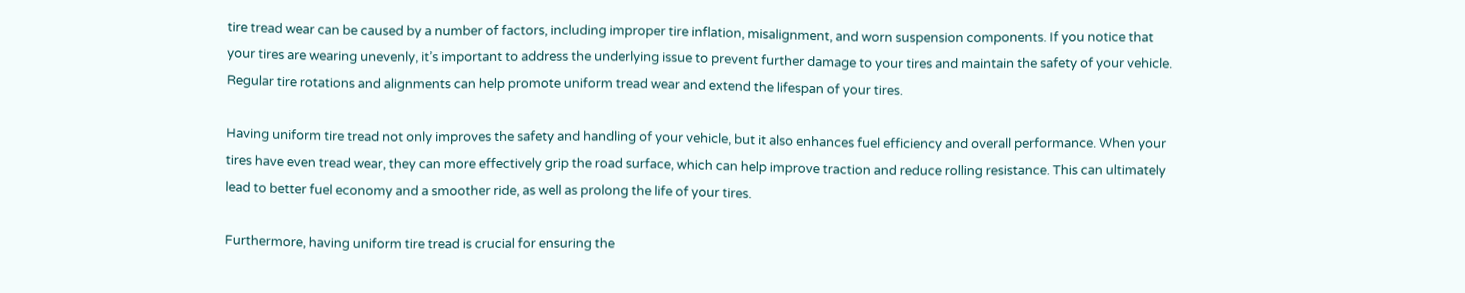tire tread wear can be caused by a number of factors, including improper tire inflation, misalignment, and worn suspension components. If you notice that your tires are wearing unevenly, it’s important to address the underlying issue to prevent further damage to your tires and maintain the safety of your vehicle. Regular tire rotations and alignments can help promote uniform tread wear and extend the lifespan of your tires.

Having uniform tire tread not only improves the safety and handling of your vehicle, but it also enhances fuel efficiency and overall performance. When your tires have even tread wear, they can more effectively grip the road surface, which can help improve traction and reduce rolling resistance. This can ultimately lead to better fuel economy and a smoother ride, as well as prolong the life of your tires.

Furthermore, having uniform tire tread is crucial for ensuring the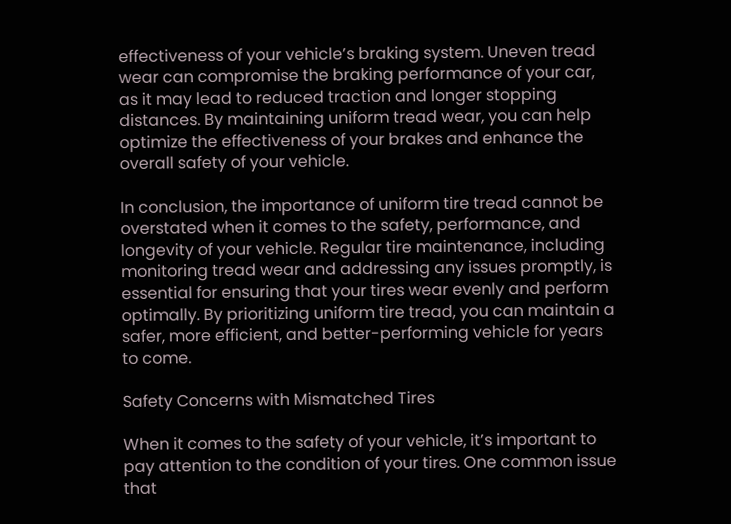effectiveness of your vehicle’s braking system. Uneven tread wear can compromise the braking performance of your car, as it may lead to reduced traction and longer stopping distances. By maintaining uniform tread wear, you can help optimize the effectiveness of your brakes and enhance the overall safety of your vehicle.

In conclusion, the importance of uniform tire tread cannot be overstated when it comes to the safety, performance, and longevity of your vehicle. Regular tire maintenance, including monitoring tread wear and addressing any issues promptly, is essential for ensuring that your tires wear evenly and perform optimally. By prioritizing uniform tire tread, you can maintain a safer, more efficient, and better-performing vehicle for years to come.

Safety Concerns with Mismatched Tires

When it comes to the safety of your vehicle, it’s important to pay attention to the condition of your tires. One common issue that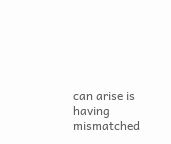can arise is having mismatched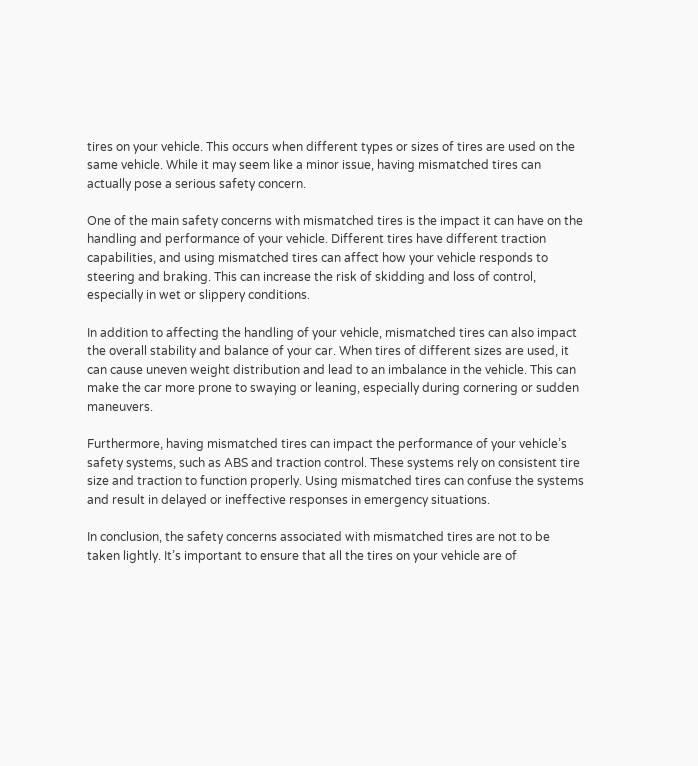tires on your vehicle. This occurs when different types or sizes of tires are used on the same vehicle. While it may seem like a minor issue, having mismatched tires can actually pose a serious safety concern.

One of the main safety concerns with mismatched tires is the impact it can have on the handling and performance of your vehicle. Different tires have different traction capabilities, and using mismatched tires can affect how your vehicle responds to steering and braking. This can increase the risk of skidding and loss of control, especially in wet or slippery conditions.

In addition to affecting the handling of your vehicle, mismatched tires can also impact the overall stability and balance of your car. When tires of different sizes are used, it can cause uneven weight distribution and lead to an imbalance in the vehicle. This can make the car more prone to swaying or leaning, especially during cornering or sudden maneuvers.

Furthermore, having mismatched tires can impact the performance of your vehicle’s safety systems, such as ABS and traction control. These systems rely on consistent tire size and traction to function properly. Using mismatched tires can confuse the systems and result in delayed or ineffective responses in emergency situations.

In conclusion, the safety concerns associated with mismatched tires are not to be taken lightly. It’s important to ensure that all the tires on your vehicle are of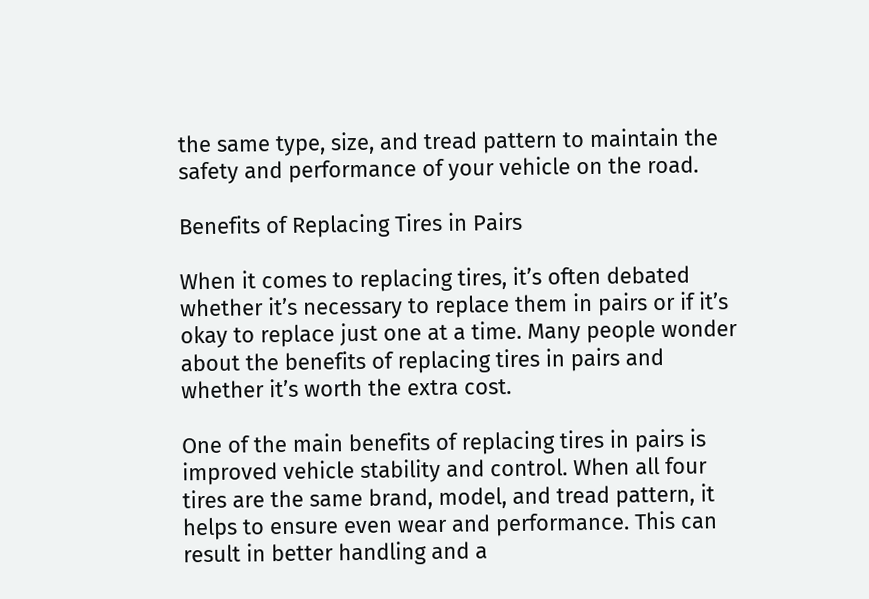the same type, size, and tread pattern to maintain the safety and performance of your vehicle on the road.

Benefits of Replacing Tires in Pairs

When it comes to replacing tires, it’s often debated whether it’s necessary to replace them in pairs or if it’s okay to replace just one at a time. Many people wonder about the benefits of replacing tires in pairs and whether it’s worth the extra cost.

One of the main benefits of replacing tires in pairs is improved vehicle stability and control. When all four tires are the same brand, model, and tread pattern, it helps to ensure even wear and performance. This can result in better handling and a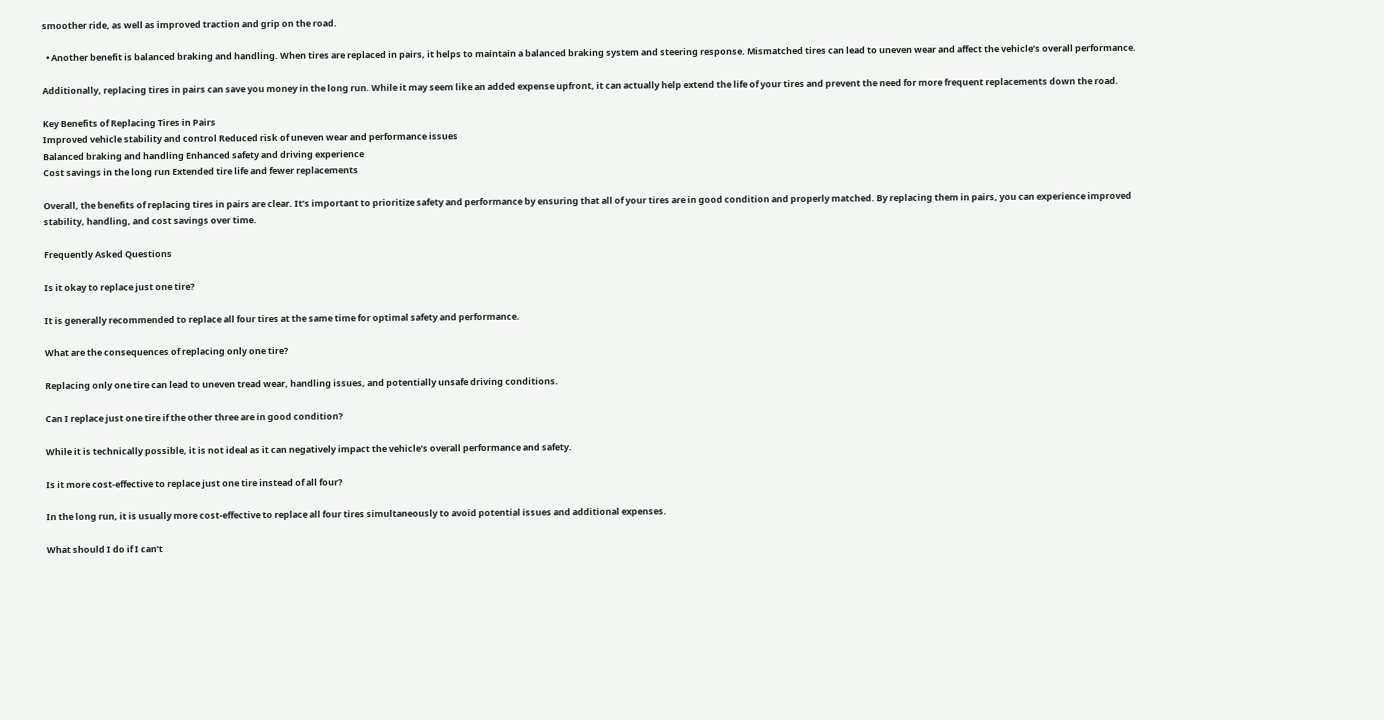smoother ride, as well as improved traction and grip on the road.

  • Another benefit is balanced braking and handling. When tires are replaced in pairs, it helps to maintain a balanced braking system and steering response. Mismatched tires can lead to uneven wear and affect the vehicle’s overall performance.

Additionally, replacing tires in pairs can save you money in the long run. While it may seem like an added expense upfront, it can actually help extend the life of your tires and prevent the need for more frequent replacements down the road.

Key Benefits of Replacing Tires in Pairs
Improved vehicle stability and control Reduced risk of uneven wear and performance issues
Balanced braking and handling Enhanced safety and driving experience
Cost savings in the long run Extended tire life and fewer replacements

Overall, the benefits of replacing tires in pairs are clear. It’s important to prioritize safety and performance by ensuring that all of your tires are in good condition and properly matched. By replacing them in pairs, you can experience improved stability, handling, and cost savings over time.

Frequently Asked Questions

Is it okay to replace just one tire?

It is generally recommended to replace all four tires at the same time for optimal safety and performance.

What are the consequences of replacing only one tire?

Replacing only one tire can lead to uneven tread wear, handling issues, and potentially unsafe driving conditions.

Can I replace just one tire if the other three are in good condition?

While it is technically possible, it is not ideal as it can negatively impact the vehicle’s overall performance and safety.

Is it more cost-effective to replace just one tire instead of all four?

In the long run, it is usually more cost-effective to replace all four tires simultaneously to avoid potential issues and additional expenses.

What should I do if I can’t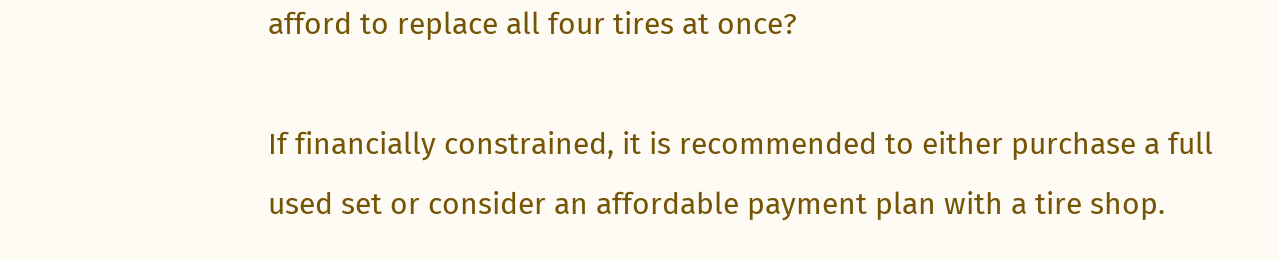afford to replace all four tires at once?

If financially constrained, it is recommended to either purchase a full used set or consider an affordable payment plan with a tire shop.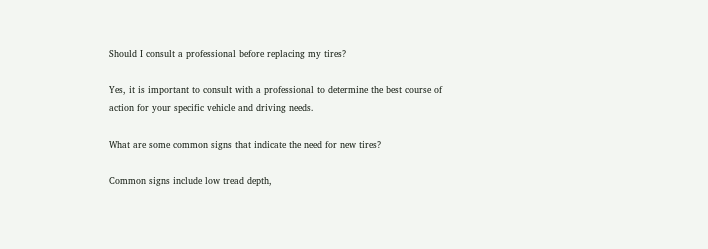Should I consult a professional before replacing my tires?

Yes, it is important to consult with a professional to determine the best course of action for your specific vehicle and driving needs.

What are some common signs that indicate the need for new tires?

Common signs include low tread depth,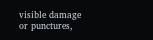visible damage or punctures,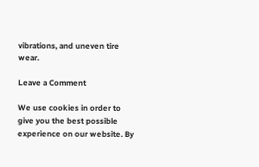vibrations, and uneven tire wear.

Leave a Comment

We use cookies in order to give you the best possible experience on our website. By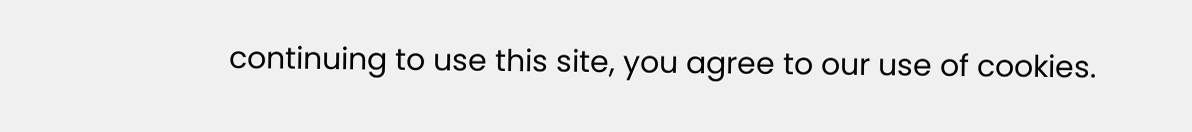continuing to use this site, you agree to our use of cookies.